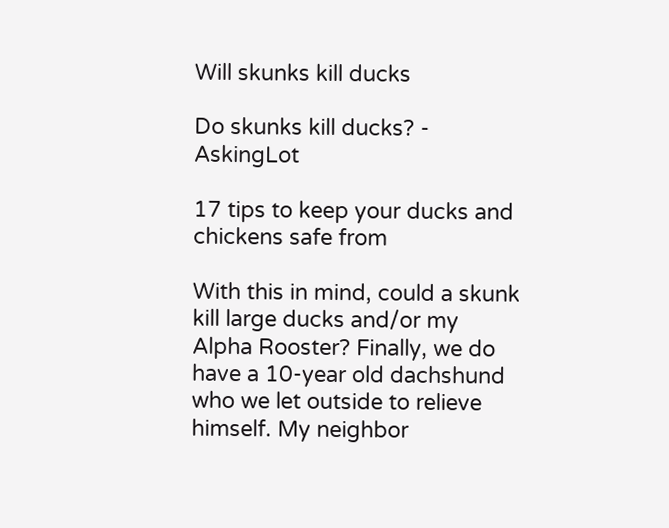Will skunks kill ducks

Do skunks kill ducks? - AskingLot

17 tips to keep your ducks and chickens safe from

With this in mind, could a skunk kill large ducks and/or my Alpha Rooster? Finally, we do have a 10-year old dachshund who we let outside to relieve himself. My neighbor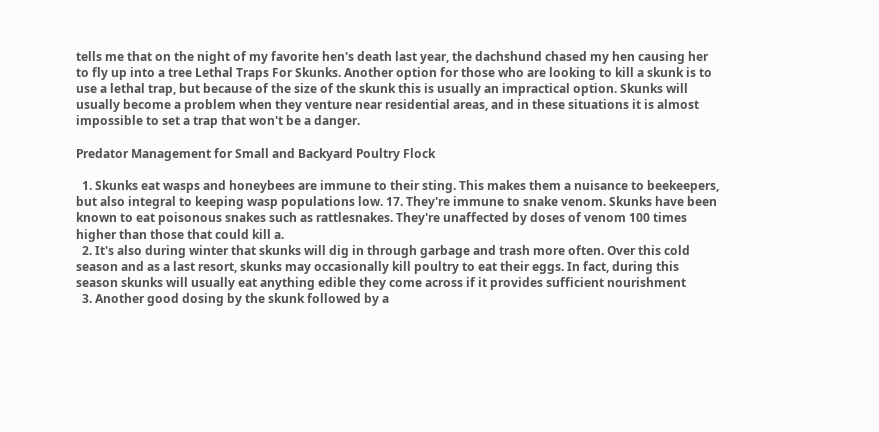tells me that on the night of my favorite hen's death last year, the dachshund chased my hen causing her to fly up into a tree Lethal Traps For Skunks. Another option for those who are looking to kill a skunk is to use a lethal trap, but because of the size of the skunk this is usually an impractical option. Skunks will usually become a problem when they venture near residential areas, and in these situations it is almost impossible to set a trap that won't be a danger.

Predator Management for Small and Backyard Poultry Flock

  1. Skunks eat wasps and honeybees are immune to their sting. This makes them a nuisance to beekeepers, but also integral to keeping wasp populations low. 17. They're immune to snake venom. Skunks have been known to eat poisonous snakes such as rattlesnakes. They're unaffected by doses of venom 100 times higher than those that could kill a.
  2. It's also during winter that skunks will dig in through garbage and trash more often. Over this cold season and as a last resort, skunks may occasionally kill poultry to eat their eggs. In fact, during this season skunks will usually eat anything edible they come across if it provides sufficient nourishment
  3. Another good dosing by the skunk followed by a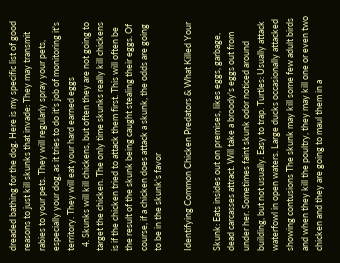dreaded bathing for the dog. Here is my specific list of good reasons to just kill skunks that invade: They may transmit rabies to your pets. They will regularly spray your pets, especially your dog, as it tries to do it's job of monitoring it's territory. They will eat your hard earned eggs
  4. Skunks will kill chickens, but often they are not going to target the chicken. The only time skunks really kill chickens is if the chicken tried to attack them first. This will often be the result of the skunk being caught stealing their eggs. Of course, if a chicken does attack a skunk, the odds are going to be in the skunk's favor

Identifying Common Chicken Predators & What Killed Your

Skunk: Eats insides out on premises, likes eggs, garbage, dead carcasses attract. Will take a broody's eggs out from under her. Sometimes faint skunk odor noticed around building, but not usually. Easy to trap. Turtles: Usually attack waterfowl in open waters. Large ducks occasionally attacked showing contusions The skunk may kill some few adult birds and when they kill the poultry, they may kill one or even two chicken and they are going to maul them in a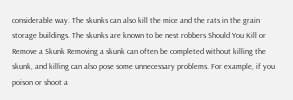considerable way. The skunks can also kill the mice and the rats in the grain storage buildings. The skunks are known to be nest robbers Should You Kill or Remove a Skunk Removing a skunk can often be completed without killing the skunk, and killing can also pose some unnecessary problems. For example, if you poison or shoot a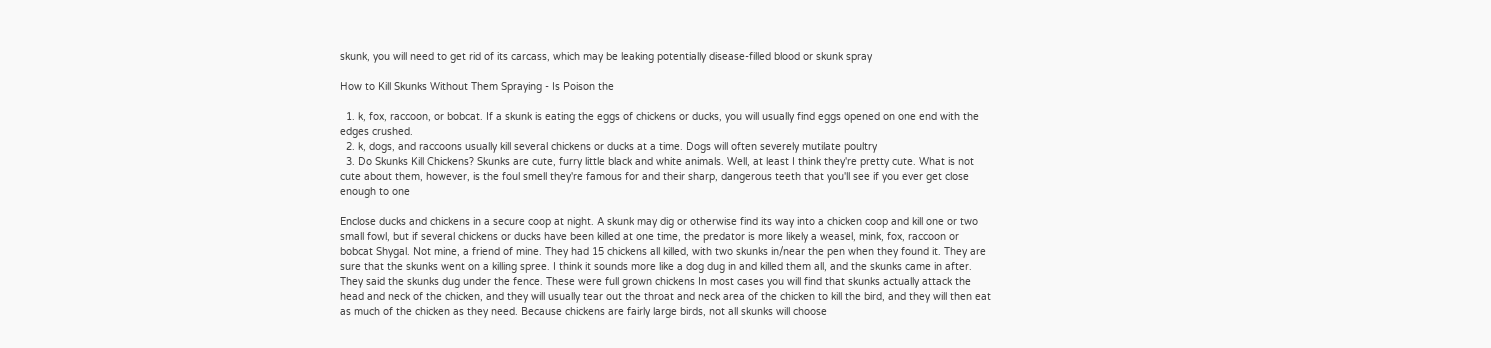skunk, you will need to get rid of its carcass, which may be leaking potentially disease-filled blood or skunk spray

How to Kill Skunks Without Them Spraying - Is Poison the

  1. k, fox, raccoon, or bobcat. If a skunk is eating the eggs of chickens or ducks, you will usually find eggs opened on one end with the edges crushed.
  2. k, dogs, and raccoons usually kill several chickens or ducks at a time. Dogs will often severely mutilate poultry
  3. Do Skunks Kill Chickens? Skunks are cute, furry little black and white animals. Well, at least I think they're pretty cute. What is not cute about them, however, is the foul smell they're famous for and their sharp, dangerous teeth that you'll see if you ever get close enough to one

Enclose ducks and chickens in a secure coop at night. A skunk may dig or otherwise find its way into a chicken coop and kill one or two small fowl, but if several chickens or ducks have been killed at one time, the predator is more likely a weasel, mink, fox, raccoon or bobcat Shygal. Not mine, a friend of mine. They had 15 chickens all killed, with two skunks in/near the pen when they found it. They are sure that the skunks went on a killing spree. I think it sounds more like a dog dug in and killed them all, and the skunks came in after. They said the skunks dug under the fence. These were full grown chickens In most cases you will find that skunks actually attack the head and neck of the chicken, and they will usually tear out the throat and neck area of the chicken to kill the bird, and they will then eat as much of the chicken as they need. Because chickens are fairly large birds, not all skunks will choose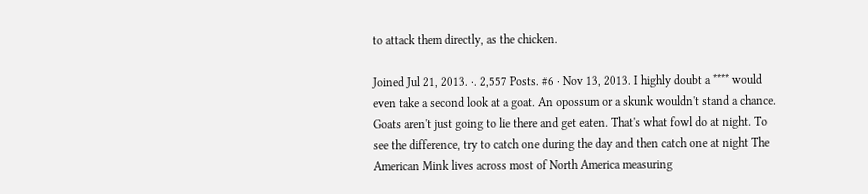to attack them directly, as the chicken.

Joined Jul 21, 2013. ·. 2,557 Posts. #6 · Nov 13, 2013. I highly doubt a **** would even take a second look at a goat. An opossum or a skunk wouldn't stand a chance. Goats aren't just going to lie there and get eaten. That's what fowl do at night. To see the difference, try to catch one during the day and then catch one at night The American Mink lives across most of North America measuring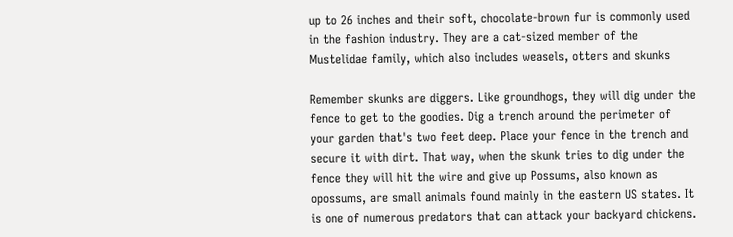up to 26 inches and their soft, chocolate-brown fur is commonly used in the fashion industry. They are a cat-sized member of the Mustelidae family, which also includes weasels, otters and skunks

Remember skunks are diggers. Like groundhogs, they will dig under the fence to get to the goodies. Dig a trench around the perimeter of your garden that's two feet deep. Place your fence in the trench and secure it with dirt. That way, when the skunk tries to dig under the fence they will hit the wire and give up Possums, also known as opossums, are small animals found mainly in the eastern US states. It is one of numerous predators that can attack your backyard chickens.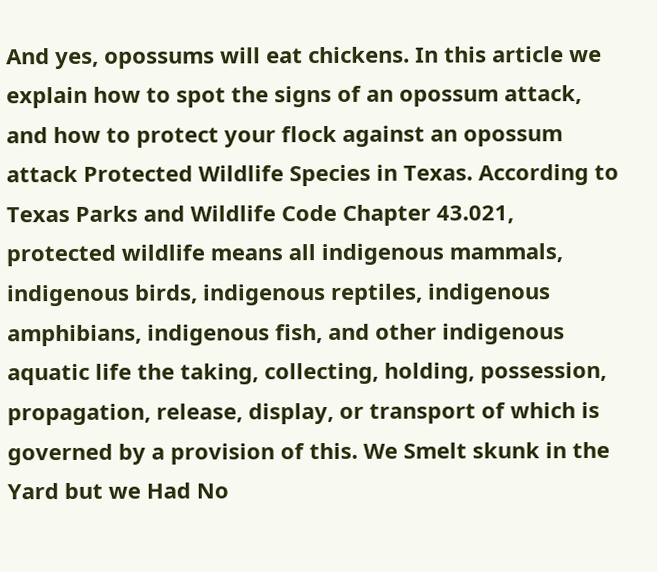And yes, opossums will eat chickens. In this article we explain how to spot the signs of an opossum attack, and how to protect your flock against an opossum attack Protected Wildlife Species in Texas. According to Texas Parks and Wildlife Code Chapter 43.021, protected wildlife means all indigenous mammals, indigenous birds, indigenous reptiles, indigenous amphibians, indigenous fish, and other indigenous aquatic life the taking, collecting, holding, possession, propagation, release, display, or transport of which is governed by a provision of this. We Smelt skunk in the Yard but we Had No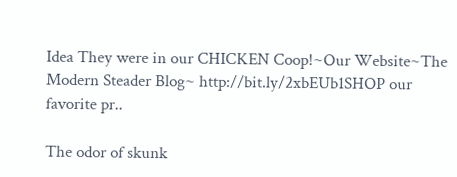Idea They were in our CHICKEN Coop!~Our Website~The Modern Steader Blog~ http://bit.ly/2xbEUb1SHOP our favorite pr..

The odor of skunk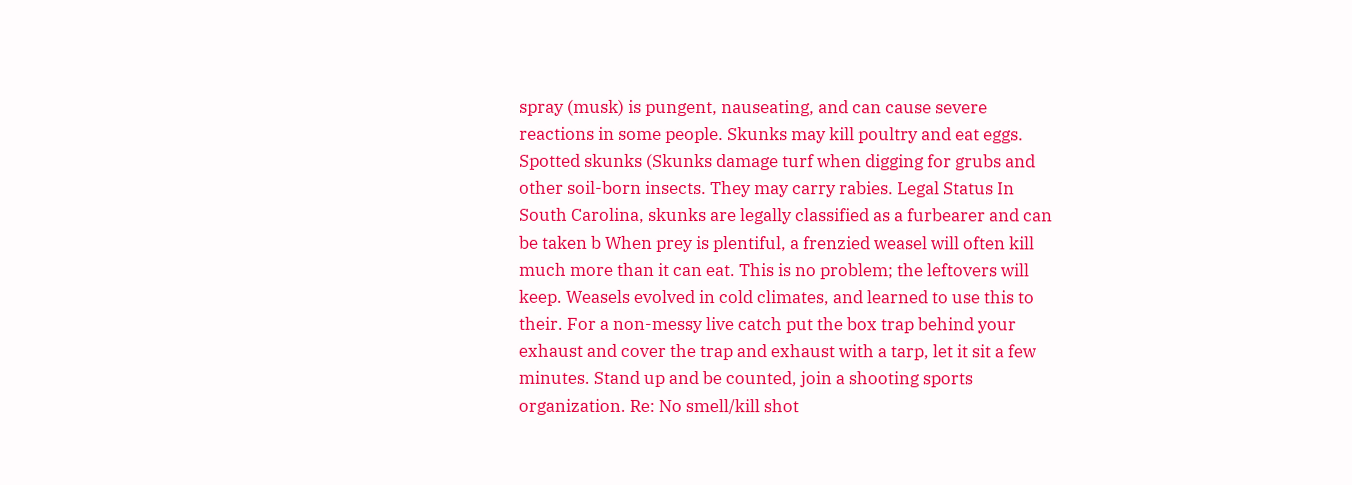spray (musk) is pungent, nauseating, and can cause severe reactions in some people. Skunks may kill poultry and eat eggs. Spotted skunks (Skunks damage turf when digging for grubs and other soil-born insects. They may carry rabies. Legal Status In South Carolina, skunks are legally classified as a furbearer and can be taken b When prey is plentiful, a frenzied weasel will often kill much more than it can eat. This is no problem; the leftovers will keep. Weasels evolved in cold climates, and learned to use this to their. For a non-messy live catch put the box trap behind your exhaust and cover the trap and exhaust with a tarp, let it sit a few minutes. Stand up and be counted, join a shooting sports organization. Re: No smell/kill shot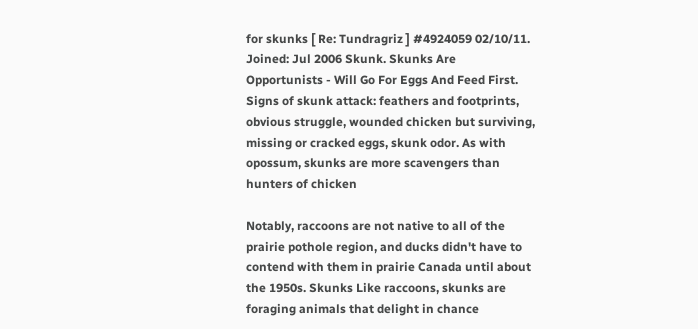for skunks [ Re: Tundragriz ] #4924059 02/10/11. Joined: Jul 2006 Skunk. Skunks Are Opportunists - Will Go For Eggs And Feed First. Signs of skunk attack: feathers and footprints, obvious struggle, wounded chicken but surviving, missing or cracked eggs, skunk odor. As with opossum, skunks are more scavengers than hunters of chicken

Notably, raccoons are not native to all of the prairie pothole region, and ducks didn't have to contend with them in prairie Canada until about the 1950s. Skunks Like raccoons, skunks are foraging animals that delight in chance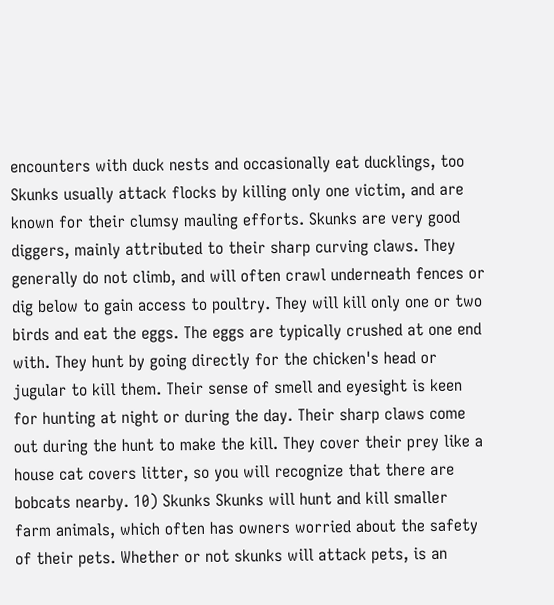encounters with duck nests and occasionally eat ducklings, too Skunks usually attack flocks by killing only one victim, and are known for their clumsy mauling efforts. Skunks are very good diggers, mainly attributed to their sharp curving claws. They generally do not climb, and will often crawl underneath fences or dig below to gain access to poultry. They will kill only one or two birds and eat the eggs. The eggs are typically crushed at one end with. They hunt by going directly for the chicken's head or jugular to kill them. Their sense of smell and eyesight is keen for hunting at night or during the day. Their sharp claws come out during the hunt to make the kill. They cover their prey like a house cat covers litter, so you will recognize that there are bobcats nearby. 10) Skunks Skunks will hunt and kill smaller farm animals, which often has owners worried about the safety of their pets. Whether or not skunks will attack pets, is an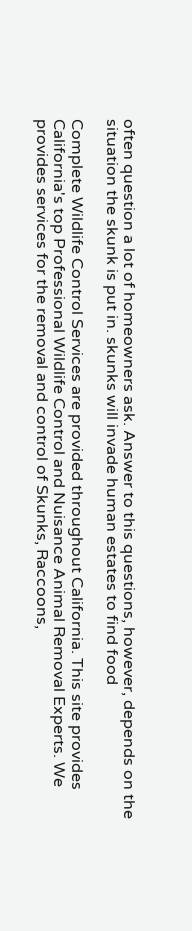often question a lot of homeowners ask. Answer to this questions, however, depends on the situation the skunk is put in. skunks will invade human estates to find food

Complete Wildlife Control Services are provided throughout California. This site provides California's top Professional Wildlife Control and Nuisance Animal Removal Experts. We provides services for the removal and control of Skunks, Raccoons,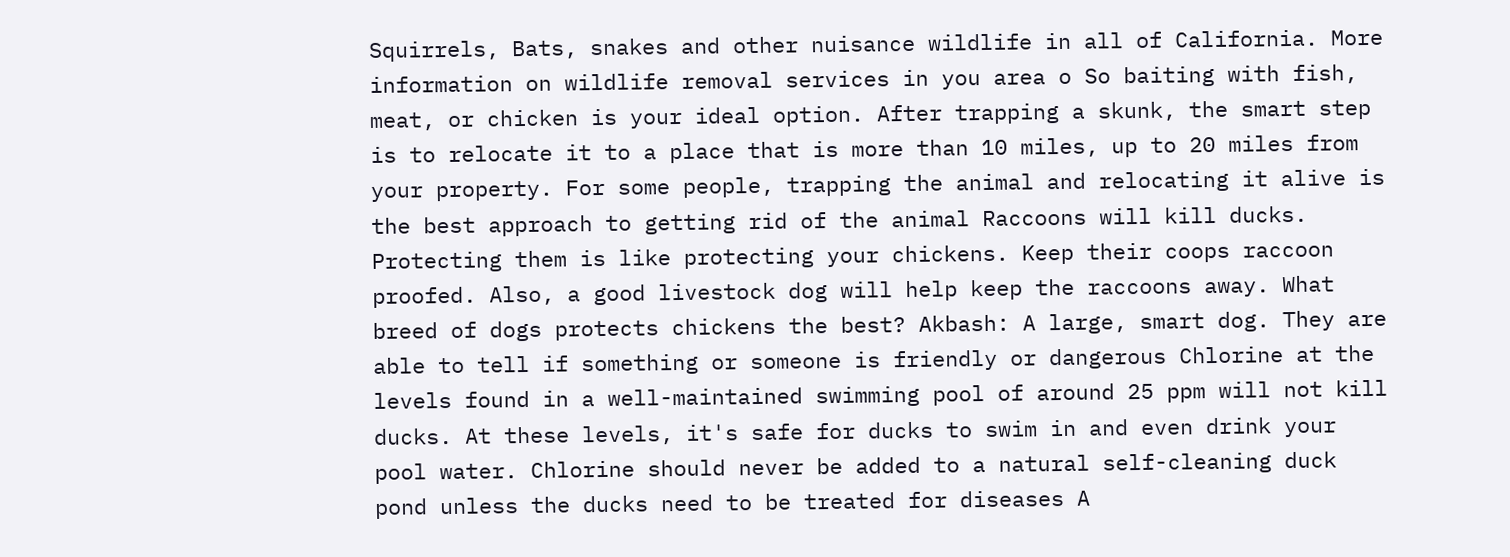Squirrels, Bats, snakes and other nuisance wildlife in all of California. More information on wildlife removal services in you area o So baiting with fish, meat, or chicken is your ideal option. After trapping a skunk, the smart step is to relocate it to a place that is more than 10 miles, up to 20 miles from your property. For some people, trapping the animal and relocating it alive is the best approach to getting rid of the animal Raccoons will kill ducks. Protecting them is like protecting your chickens. Keep their coops raccoon proofed. Also, a good livestock dog will help keep the raccoons away. What breed of dogs protects chickens the best? Akbash: A large, smart dog. They are able to tell if something or someone is friendly or dangerous Chlorine at the levels found in a well-maintained swimming pool of around 25 ppm will not kill ducks. At these levels, it's safe for ducks to swim in and even drink your pool water. Chlorine should never be added to a natural self-cleaning duck pond unless the ducks need to be treated for diseases A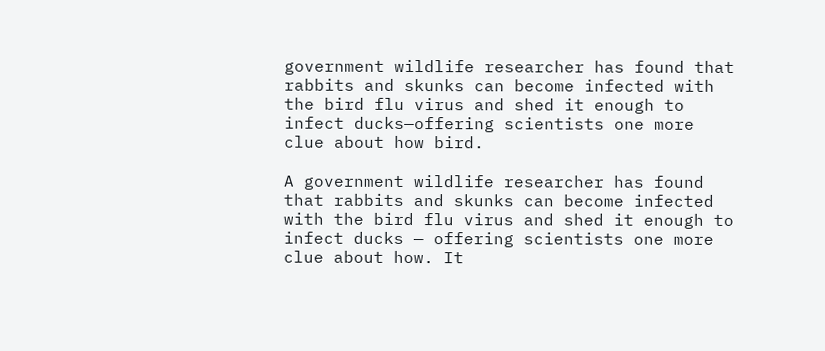government wildlife researcher has found that rabbits and skunks can become infected with the bird flu virus and shed it enough to infect ducks—offering scientists one more clue about how bird.

A government wildlife researcher has found that rabbits and skunks can become infected with the bird flu virus and shed it enough to infect ducks — offering scientists one more clue about how. It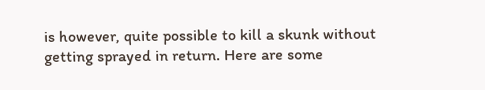is however, quite possible to kill a skunk without getting sprayed in return. Here are some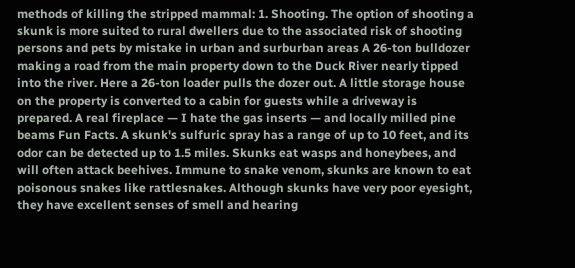methods of killing the stripped mammal: 1. Shooting. The option of shooting a skunk is more suited to rural dwellers due to the associated risk of shooting persons and pets by mistake in urban and surburban areas A 26-ton bulldozer making a road from the main property down to the Duck River nearly tipped into the river. Here a 26-ton loader pulls the dozer out. A little storage house on the property is converted to a cabin for guests while a driveway is prepared. A real fireplace — I hate the gas inserts — and locally milled pine beams Fun Facts. A skunk's sulfuric spray has a range of up to 10 feet, and its odor can be detected up to 1.5 miles. Skunks eat wasps and honeybees, and will often attack beehives. Immune to snake venom, skunks are known to eat poisonous snakes like rattlesnakes. Although skunks have very poor eyesight, they have excellent senses of smell and hearing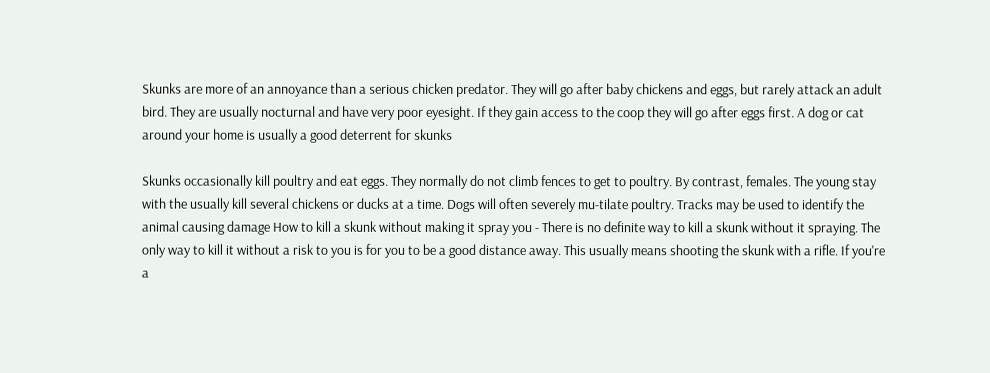Skunks are more of an annoyance than a serious chicken predator. They will go after baby chickens and eggs, but rarely attack an adult bird. They are usually nocturnal and have very poor eyesight. If they gain access to the coop they will go after eggs first. A dog or cat around your home is usually a good deterrent for skunks

Skunks occasionally kill poultry and eat eggs. They normally do not climb fences to get to poultry. By contrast, females. The young stay with the usually kill several chickens or ducks at a time. Dogs will often severely mu-tilate poultry. Tracks may be used to identify the animal causing damage How to kill a skunk without making it spray you - There is no definite way to kill a skunk without it spraying. The only way to kill it without a risk to you is for you to be a good distance away. This usually means shooting the skunk with a rifle. If you're a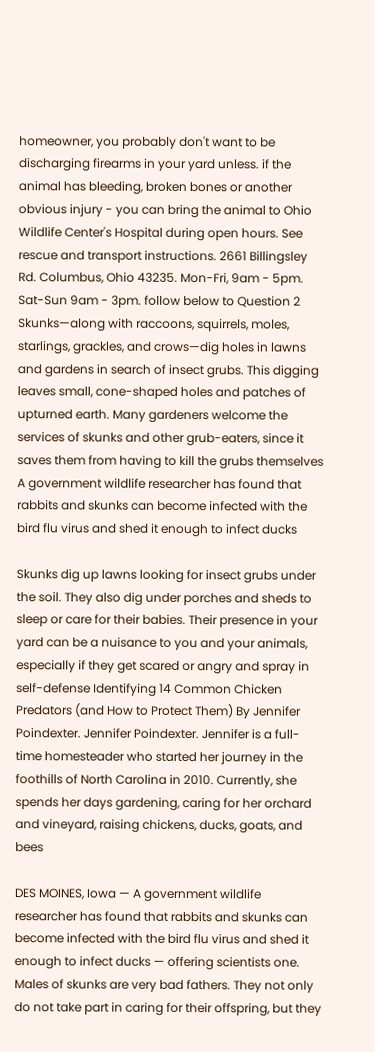homeowner, you probably don't want to be discharging firearms in your yard unless. if the animal has bleeding, broken bones or another obvious injury - you can bring the animal to Ohio Wildlife Center's Hospital during open hours. See rescue and transport instructions. 2661 Billingsley Rd. Columbus, Ohio 43235. Mon-Fri, 9am - 5pm. Sat-Sun 9am - 3pm. follow below to Question 2 Skunks—along with raccoons, squirrels, moles, starlings, grackles, and crows—dig holes in lawns and gardens in search of insect grubs. This digging leaves small, cone-shaped holes and patches of upturned earth. Many gardeners welcome the services of skunks and other grub-eaters, since it saves them from having to kill the grubs themselves A government wildlife researcher has found that rabbits and skunks can become infected with the bird flu virus and shed it enough to infect ducks

Skunks dig up lawns looking for insect grubs under the soil. They also dig under porches and sheds to sleep or care for their babies. Their presence in your yard can be a nuisance to you and your animals, especially if they get scared or angry and spray in self-defense Identifying 14 Common Chicken Predators (and How to Protect Them) By Jennifer Poindexter. Jennifer Poindexter. Jennifer is a full-time homesteader who started her journey in the foothills of North Carolina in 2010. Currently, she spends her days gardening, caring for her orchard and vineyard, raising chickens, ducks, goats, and bees

DES MOINES, Iowa — A government wildlife researcher has found that rabbits and skunks can become infected with the bird flu virus and shed it enough to infect ducks — offering scientists one. Males of skunks are very bad fathers. They not only do not take part in caring for their offspring, but they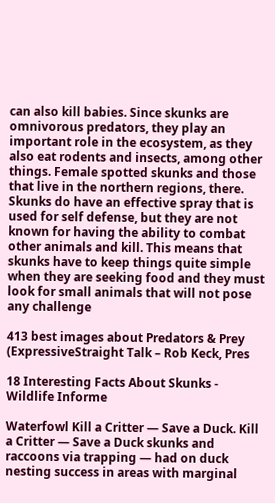can also kill babies. Since skunks are omnivorous predators, they play an important role in the ecosystem, as they also eat rodents and insects, among other things. Female spotted skunks and those that live in the northern regions, there. Skunks do have an effective spray that is used for self defense, but they are not known for having the ability to combat other animals and kill. This means that skunks have to keep things quite simple when they are seeking food and they must look for small animals that will not pose any challenge

413 best images about Predators & Prey (ExpressiveStraight Talk – Rob Keck, Pres

18 Interesting Facts About Skunks - Wildlife Informe

Waterfowl Kill a Critter — Save a Duck. Kill a Critter — Save a Duck skunks and raccoons via trapping — had on duck nesting success in areas with marginal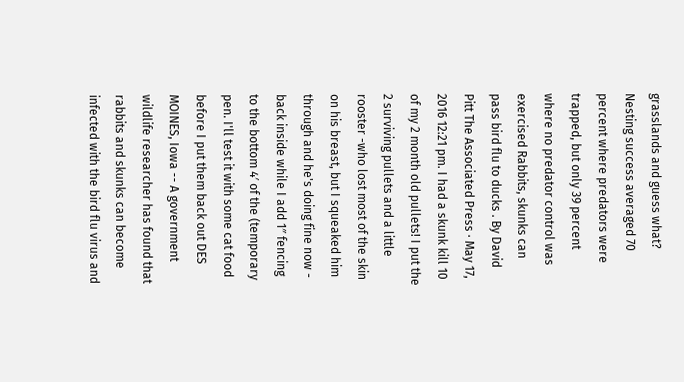grasslands and guess what? Nesting success averaged 70 percent where predators were trapped, but only 39 percent where no predator control was exercised Rabbits, skunks can pass bird flu to ducks . By David Pitt The Associated Press · May 17, 2016 12:21 pm. I had a skunk kill 10 of my 2 month old pullets! I put the 2 surviving pullets and a little rooster -who lost most of the skin on his breast, but I squeaked him through and he's doing fine now - back inside while I add 1″ fencing to the bottom 4′ of the (temporary pen. I'll test it with some cat food before I put them back out DES MOINES, Iowa -- A government wildlife researcher has found that rabbits and skunks can become infected with the bird flu virus and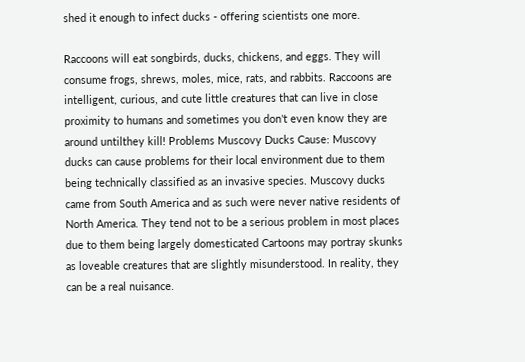shed it enough to infect ducks - offering scientists one more.

Raccoons will eat songbirds, ducks, chickens, and eggs. They will consume frogs, shrews, moles, mice, rats, and rabbits. Raccoons are intelligent, curious, and cute little creatures that can live in close proximity to humans and sometimes you don't even know they are around untilthey kill! Problems Muscovy Ducks Cause: Muscovy ducks can cause problems for their local environment due to them being technically classified as an invasive species. Muscovy ducks came from South America and as such were never native residents of North America. They tend not to be a serious problem in most places due to them being largely domesticated Cartoons may portray skunks as loveable creatures that are slightly misunderstood. In reality, they can be a real nuisance.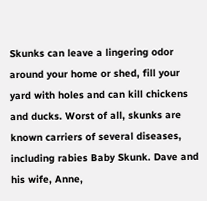Skunks can leave a lingering odor around your home or shed, fill your yard with holes and can kill chickens and ducks. Worst of all, skunks are known carriers of several diseases, including rabies Baby Skunk. Dave and his wife, Anne,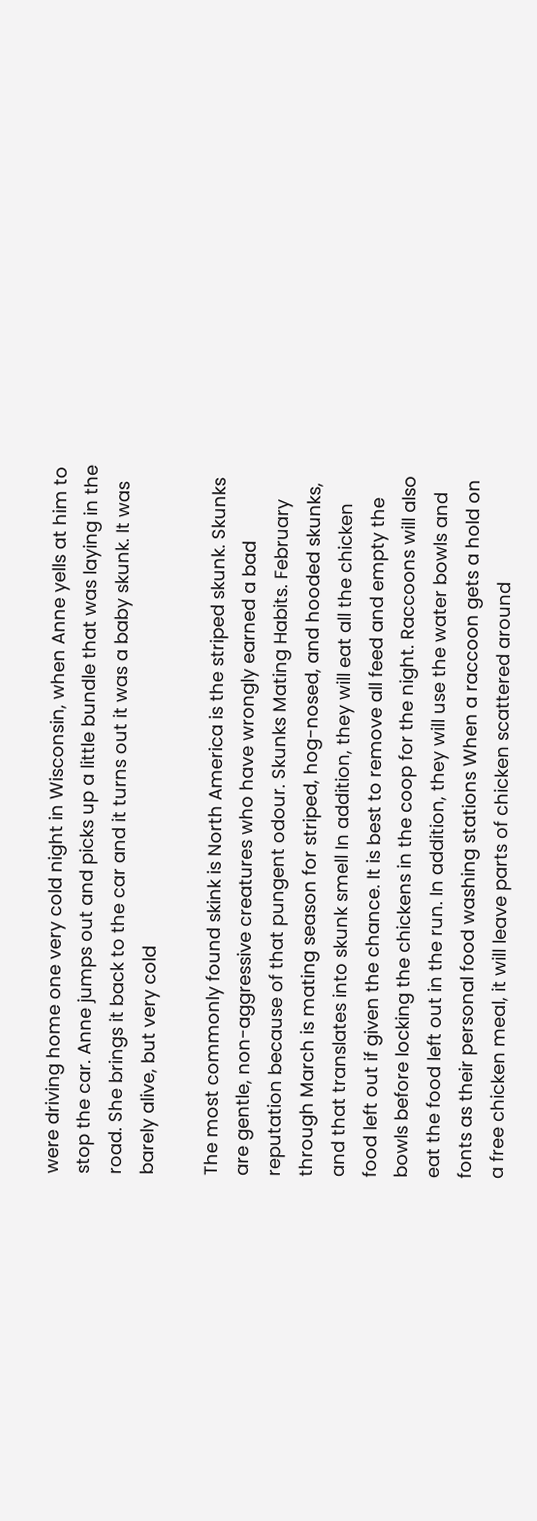were driving home one very cold night in Wisconsin, when Anne yells at him to stop the car. Anne jumps out and picks up a little bundle that was laying in the road. She brings it back to the car and it turns out it was a baby skunk. It was barely alive, but very cold

The most commonly found skink is North America is the striped skunk. Skunks are gentle, non-aggressive creatures who have wrongly earned a bad reputation because of that pungent odour. Skunks Mating Habits. February through March is mating season for striped, hog-nosed, and hooded skunks, and that translates into skunk smell In addition, they will eat all the chicken food left out if given the chance. It is best to remove all feed and empty the bowls before locking the chickens in the coop for the night. Raccoons will also eat the food left out in the run. In addition, they will use the water bowls and fonts as their personal food washing stations When a raccoon gets a hold on a free chicken meal, it will leave parts of chicken scattered around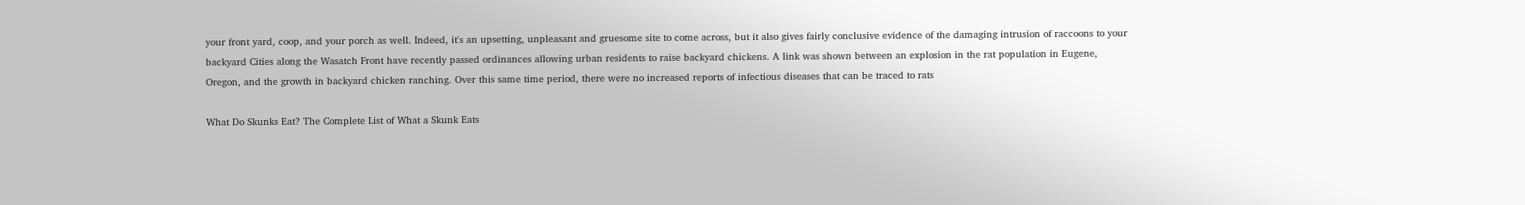your front yard, coop, and your porch as well. Indeed, it's an upsetting, unpleasant and gruesome site to come across, but it also gives fairly conclusive evidence of the damaging intrusion of raccoons to your backyard Cities along the Wasatch Front have recently passed ordinances allowing urban residents to raise backyard chickens. A link was shown between an explosion in the rat population in Eugene, Oregon, and the growth in backyard chicken ranching. Over this same time period, there were no increased reports of infectious diseases that can be traced to rats

What Do Skunks Eat? The Complete List of What a Skunk Eats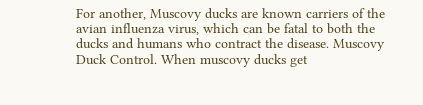For another, Muscovy ducks are known carriers of the avian influenza virus, which can be fatal to both the ducks and humans who contract the disease. Muscovy Duck Control. When muscovy ducks get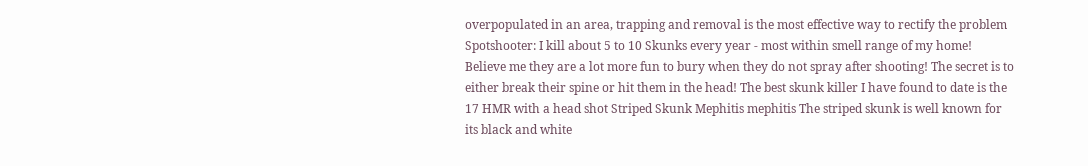overpopulated in an area, trapping and removal is the most effective way to rectify the problem Spotshooter: I kill about 5 to 10 Skunks every year - most within smell range of my home! Believe me they are a lot more fun to bury when they do not spray after shooting! The secret is to either break their spine or hit them in the head! The best skunk killer I have found to date is the 17 HMR with a head shot Striped Skunk Mephitis mephitis The striped skunk is well known for its black and white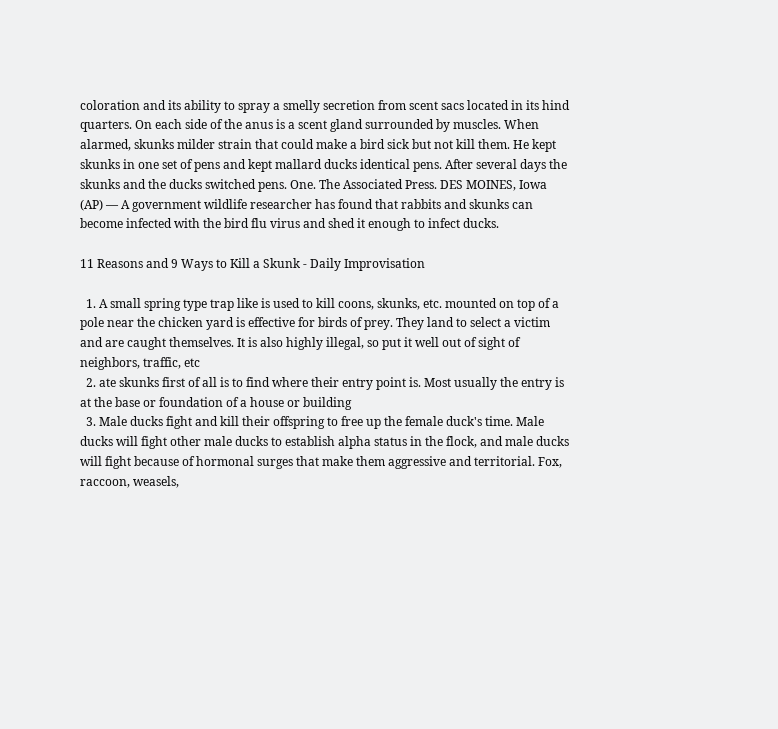coloration and its ability to spray a smelly secretion from scent sacs located in its hind quarters. On each side of the anus is a scent gland surrounded by muscles. When alarmed, skunks milder strain that could make a bird sick but not kill them. He kept skunks in one set of pens and kept mallard ducks identical pens. After several days the skunks and the ducks switched pens. One. The Associated Press. DES MOINES, Iowa (AP) — A government wildlife researcher has found that rabbits and skunks can become infected with the bird flu virus and shed it enough to infect ducks.

11 Reasons and 9 Ways to Kill a Skunk - Daily Improvisation

  1. A small spring type trap like is used to kill coons, skunks, etc. mounted on top of a pole near the chicken yard is effective for birds of prey. They land to select a victim and are caught themselves. It is also highly illegal, so put it well out of sight of neighbors, traffic, etc
  2. ate skunks first of all is to find where their entry point is. Most usually the entry is at the base or foundation of a house or building
  3. Male ducks fight and kill their offspring to free up the female duck's time. Male ducks will fight other male ducks to establish alpha status in the flock, and male ducks will fight because of hormonal surges that make them aggressive and territorial. Fox, raccoon, weasels,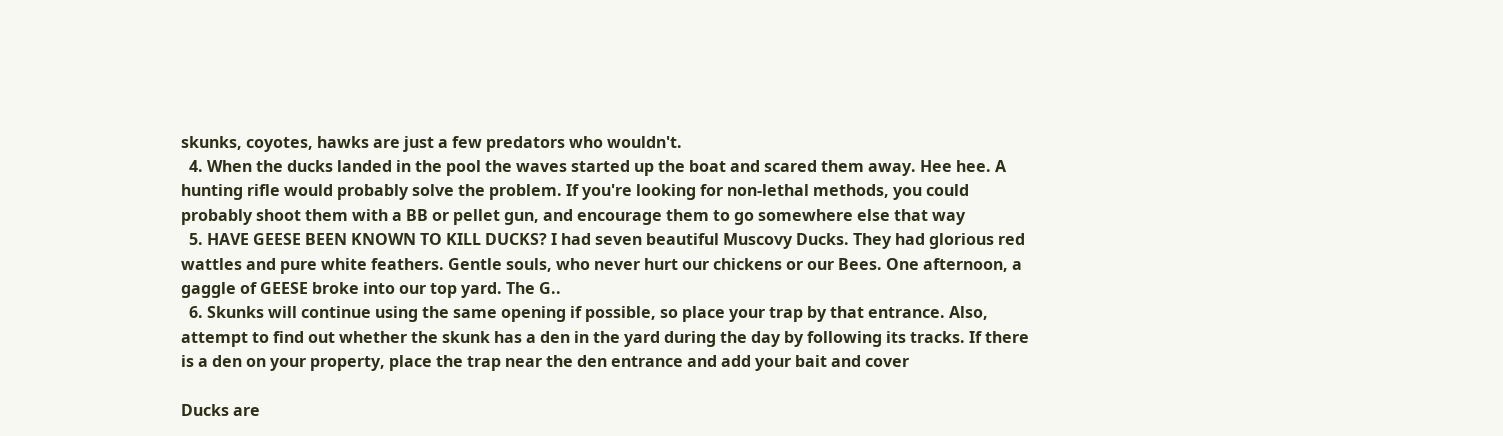skunks, coyotes, hawks are just a few predators who wouldn't.
  4. When the ducks landed in the pool the waves started up the boat and scared them away. Hee hee. A hunting rifle would probably solve the problem. If you're looking for non-lethal methods, you could probably shoot them with a BB or pellet gun, and encourage them to go somewhere else that way
  5. HAVE GEESE BEEN KNOWN TO KILL DUCKS? I had seven beautiful Muscovy Ducks. They had glorious red wattles and pure white feathers. Gentle souls, who never hurt our chickens or our Bees. One afternoon, a gaggle of GEESE broke into our top yard. The G..
  6. Skunks will continue using the same opening if possible, so place your trap by that entrance. Also, attempt to find out whether the skunk has a den in the yard during the day by following its tracks. If there is a den on your property, place the trap near the den entrance and add your bait and cover

Ducks are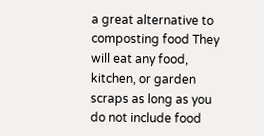a great alternative to composting food They will eat any food, kitchen, or garden scraps as long as you do not include food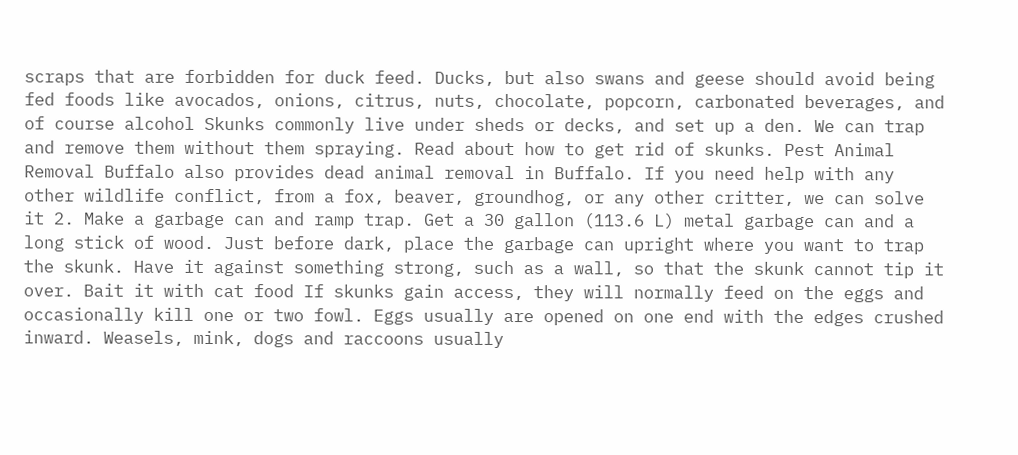scraps that are forbidden for duck feed. Ducks, but also swans and geese should avoid being fed foods like avocados, onions, citrus, nuts, chocolate, popcorn, carbonated beverages, and of course alcohol Skunks commonly live under sheds or decks, and set up a den. We can trap and remove them without them spraying. Read about how to get rid of skunks. Pest Animal Removal Buffalo also provides dead animal removal in Buffalo. If you need help with any other wildlife conflict, from a fox, beaver, groundhog, or any other critter, we can solve it 2. Make a garbage can and ramp trap. Get a 30 gallon (113.6 L) metal garbage can and a long stick of wood. Just before dark, place the garbage can upright where you want to trap the skunk. Have it against something strong, such as a wall, so that the skunk cannot tip it over. Bait it with cat food If skunks gain access, they will normally feed on the eggs and occasionally kill one or two fowl. Eggs usually are opened on one end with the edges crushed inward. Weasels, mink, dogs and raccoons usually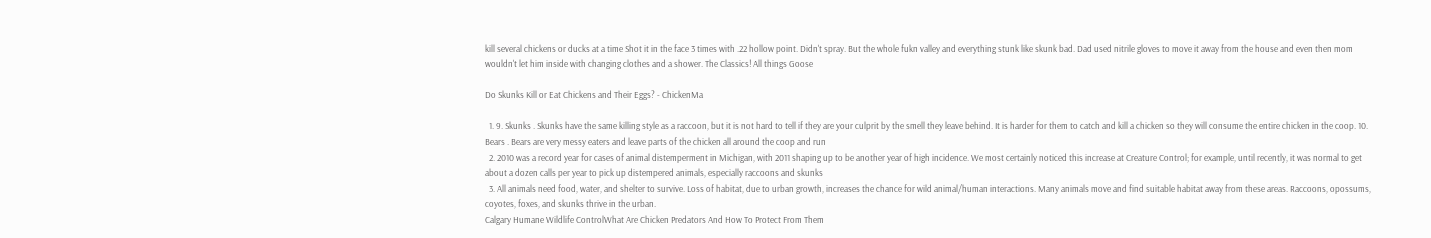kill several chickens or ducks at a time Shot it in the face 3 times with .22 hollow point. Didn't spray. But the whole fukn valley and everything stunk like skunk bad. Dad used nitrile gloves to move it away from the house and even then mom wouldn't let him inside with changing clothes and a shower. The Classics! All things Goose

Do Skunks Kill or Eat Chickens and Their Eggs? - ChickenMa

  1. 9. Skunks . Skunks have the same killing style as a raccoon, but it is not hard to tell if they are your culprit by the smell they leave behind. It is harder for them to catch and kill a chicken so they will consume the entire chicken in the coop. 10. Bears . Bears are very messy eaters and leave parts of the chicken all around the coop and run
  2. 2010 was a record year for cases of animal distemperment in Michigan, with 2011 shaping up to be another year of high incidence. We most certainly noticed this increase at Creature Control; for example, until recently, it was normal to get about a dozen calls per year to pick up distempered animals, especially raccoons and skunks
  3. All animals need food, water, and shelter to survive. Loss of habitat, due to urban growth, increases the chance for wild animal/human interactions. Many animals move and find suitable habitat away from these areas. Raccoons, opossums, coyotes, foxes, and skunks thrive in the urban.
Calgary Humane Wildlife ControlWhat Are Chicken Predators And How To Protect From Them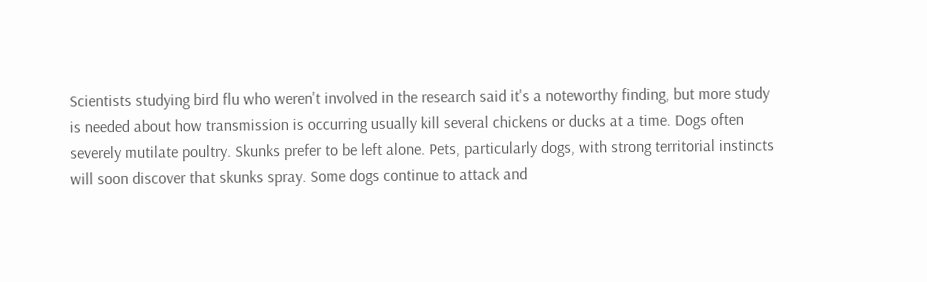Scientists studying bird flu who weren't involved in the research said it's a noteworthy finding, but more study is needed about how transmission is occurring usually kill several chickens or ducks at a time. Dogs often severely mutilate poultry. Skunks prefer to be left alone. Pets, particularly dogs, with strong territorial instincts will soon discover that skunks spray. Some dogs continue to attack and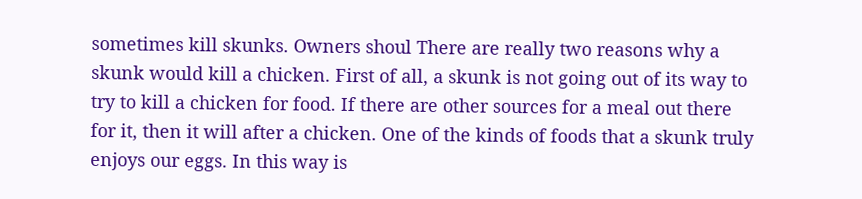sometimes kill skunks. Owners shoul There are really two reasons why a skunk would kill a chicken. First of all, a skunk is not going out of its way to try to kill a chicken for food. If there are other sources for a meal out there for it, then it will after a chicken. One of the kinds of foods that a skunk truly enjoys our eggs. In this way is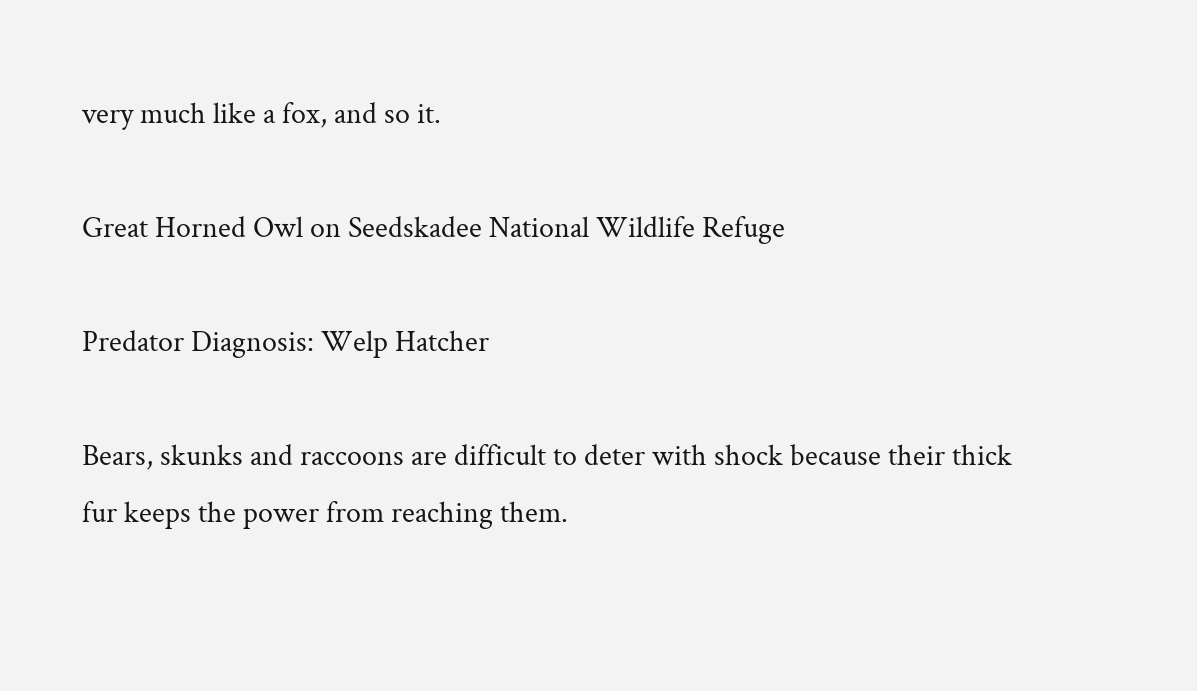very much like a fox, and so it.

Great Horned Owl on Seedskadee National Wildlife Refuge

Predator Diagnosis: Welp Hatcher

Bears, skunks and raccoons are difficult to deter with shock because their thick fur keeps the power from reaching them.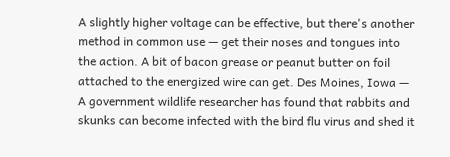A slightly higher voltage can be effective, but there's another method in common use — get their noses and tongues into the action. A bit of bacon grease or peanut butter on foil attached to the energized wire can get. Des Moines, Iowa — A government wildlife researcher has found that rabbits and skunks can become infected with the bird flu virus and shed it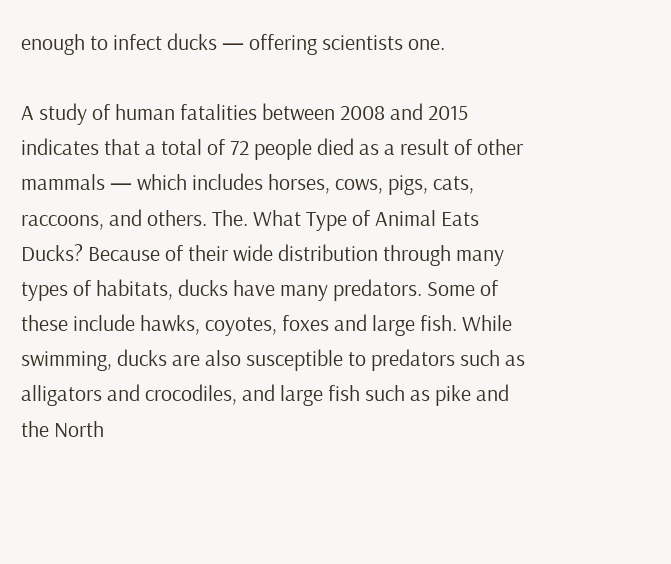enough to infect ducks — offering scientists one.

A study of human fatalities between 2008 and 2015 indicates that a total of 72 people died as a result of other mammals — which includes horses, cows, pigs, cats, raccoons, and others. The. What Type of Animal Eats Ducks? Because of their wide distribution through many types of habitats, ducks have many predators. Some of these include hawks, coyotes, foxes and large fish. While swimming, ducks are also susceptible to predators such as alligators and crocodiles, and large fish such as pike and the North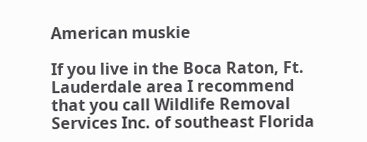American muskie

If you live in the Boca Raton, Ft. Lauderdale area I recommend that you call Wildlife Removal Services Inc. of southeast Florida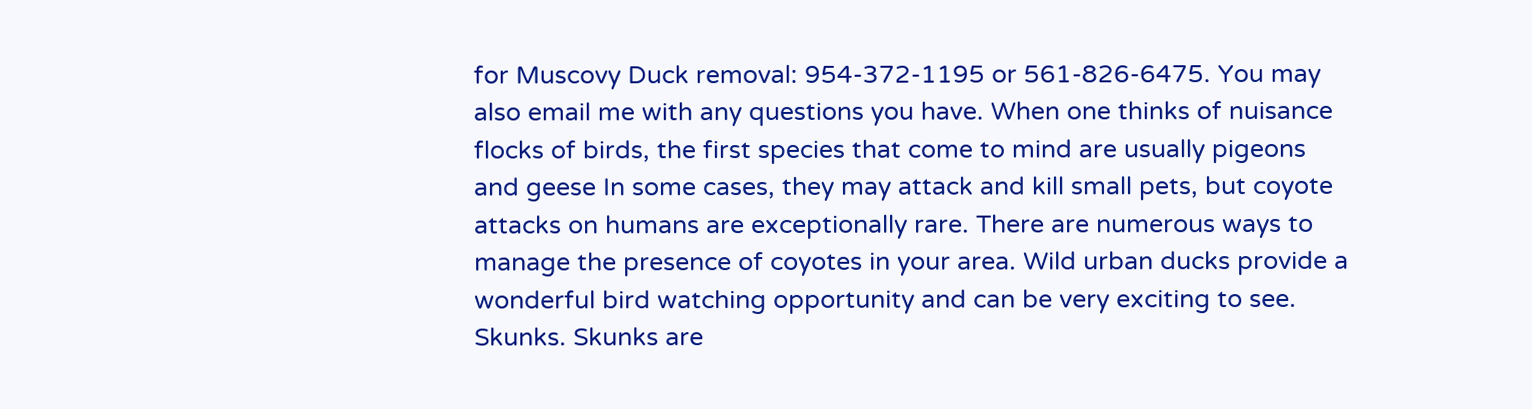for Muscovy Duck removal: 954-372-1195 or 561-826-6475. You may also email me with any questions you have. When one thinks of nuisance flocks of birds, the first species that come to mind are usually pigeons and geese In some cases, they may attack and kill small pets, but coyote attacks on humans are exceptionally rare. There are numerous ways to manage the presence of coyotes in your area. Wild urban ducks provide a wonderful bird watching opportunity and can be very exciting to see. Skunks. Skunks are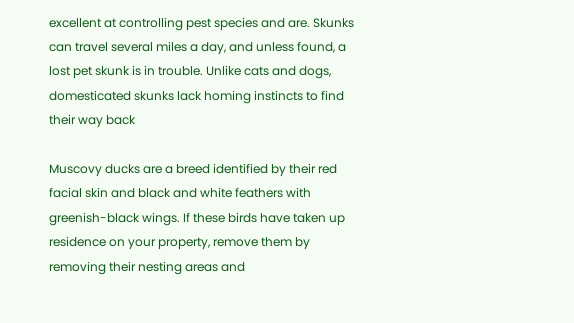excellent at controlling pest species and are. Skunks can travel several miles a day, and unless found, a lost pet skunk is in trouble. Unlike cats and dogs, domesticated skunks lack homing instincts to find their way back

Muscovy ducks are a breed identified by their red facial skin and black and white feathers with greenish-black wings. If these birds have taken up residence on your property, remove them by removing their nesting areas and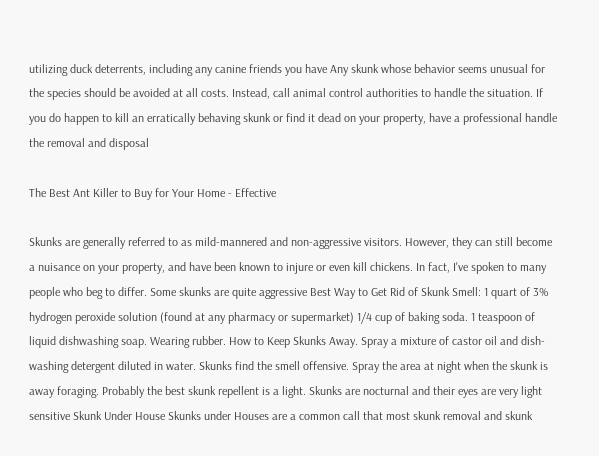utilizing duck deterrents, including any canine friends you have Any skunk whose behavior seems unusual for the species should be avoided at all costs. Instead, call animal control authorities to handle the situation. If you do happen to kill an erratically behaving skunk or find it dead on your property, have a professional handle the removal and disposal

The Best Ant Killer to Buy for Your Home - Effective

Skunks are generally referred to as mild-mannered and non-aggressive visitors. However, they can still become a nuisance on your property, and have been known to injure or even kill chickens. In fact, I've spoken to many people who beg to differ. Some skunks are quite aggressive Best Way to Get Rid of Skunk Smell: 1 quart of 3% hydrogen peroxide solution (found at any pharmacy or supermarket) 1/4 cup of baking soda. 1 teaspoon of liquid dishwashing soap. Wearing rubber. How to Keep Skunks Away. Spray a mixture of castor oil and dish-washing detergent diluted in water. Skunks find the smell offensive. Spray the area at night when the skunk is away foraging. Probably the best skunk repellent is a light. Skunks are nocturnal and their eyes are very light sensitive Skunk Under House Skunks under Houses are a common call that most skunk removal and skunk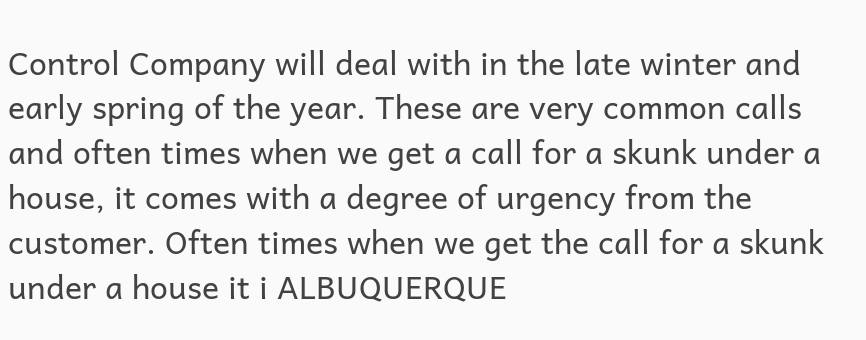Control Company will deal with in the late winter and early spring of the year. These are very common calls and often times when we get a call for a skunk under a house, it comes with a degree of urgency from the customer. Often times when we get the call for a skunk under a house it i ALBUQUERQUE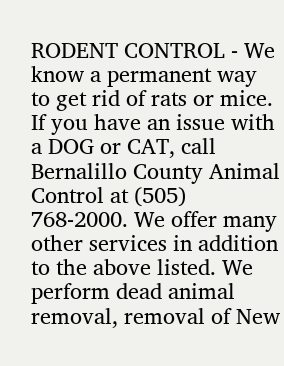RODENT CONTROL - We know a permanent way to get rid of rats or mice. If you have an issue with a DOG or CAT, call Bernalillo County Animal Control at (505) 768-2000. We offer many other services in addition to the above listed. We perform dead animal removal, removal of New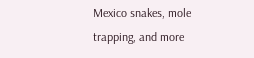Mexico snakes, mole trapping, and more